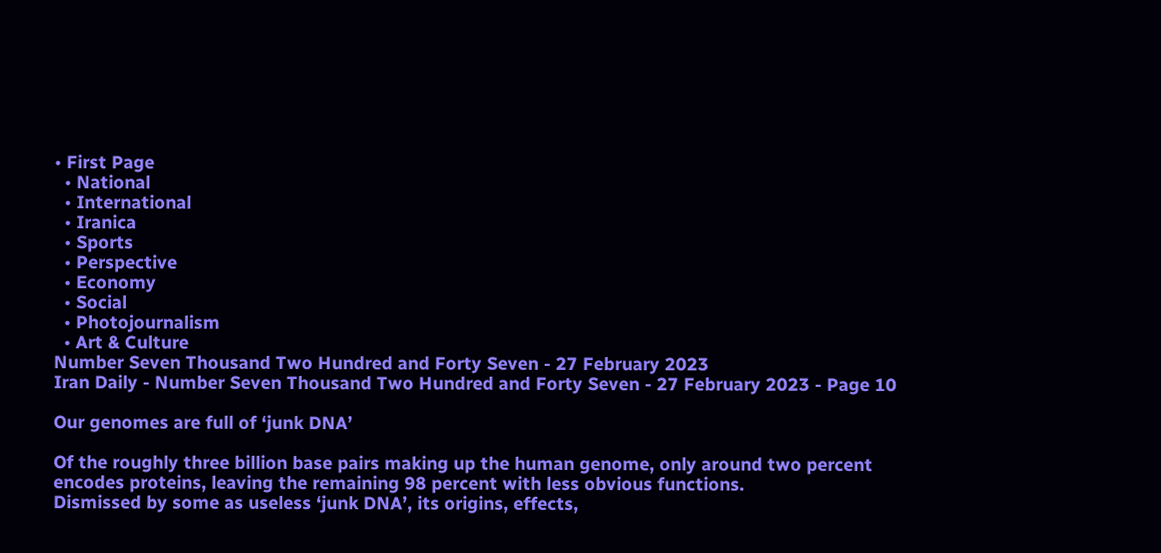• First Page
  • National
  • International
  • Iranica
  • Sports
  • Perspective
  • Economy
  • Social
  • Photojournalism
  • Art & Culture
Number Seven Thousand Two Hundred and Forty Seven - 27 February 2023
Iran Daily - Number Seven Thousand Two Hundred and Forty Seven - 27 February 2023 - Page 10

Our genomes are full of ‘junk DNA’

Of the roughly three billion base pairs making up the human genome, only around two percent encodes proteins, leaving the remaining 98 percent with less obvious functions.
Dismissed by some as useless ‘junk DNA’, its origins, effects,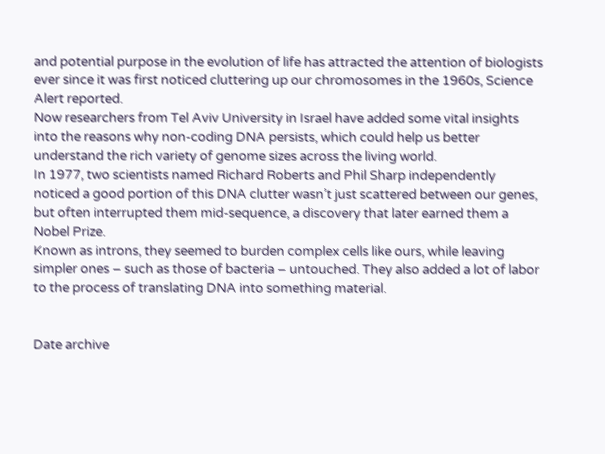and potential purpose in the evolution of life has attracted the attention of biologists ever since it was first noticed cluttering up our chromosomes in the 1960s, Science Alert reported.
Now researchers from Tel Aviv University in Israel have added some vital insights into the reasons why non-coding DNA persists, which could help us better understand the rich variety of genome sizes across the living world.
In 1977, two scientists named Richard Roberts and Phil Sharp independently noticed a good portion of this DNA clutter wasn’t just scattered between our genes, but often interrupted them mid-sequence, a discovery that later earned them a Nobel Prize.
Known as introns, they seemed to burden complex cells like ours, while leaving simpler ones – such as those of bacteria – untouched. They also added a lot of labor to the process of translating DNA into something material.


Date archive